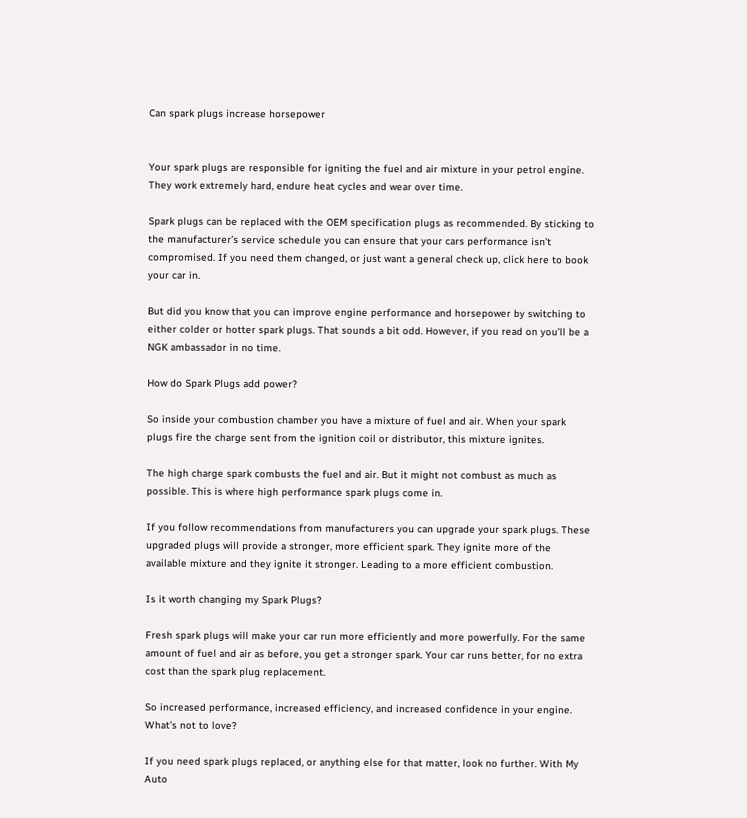Can spark plugs increase horsepower


Your spark plugs are responsible for igniting the fuel and air mixture in your petrol engine. They work extremely hard, endure heat cycles and wear over time.

Spark plugs can be replaced with the OEM specification plugs as recommended. By sticking to the manufacturer’s service schedule you can ensure that your cars performance isn’t compromised. If you need them changed, or just want a general check up, click here to book your car in.

But did you know that you can improve engine performance and horsepower by switching to either colder or hotter spark plugs. That sounds a bit odd. However, if you read on you’ll be a NGK ambassador in no time.

How do Spark Plugs add power?

So inside your combustion chamber you have a mixture of fuel and air. When your spark plugs fire the charge sent from the ignition coil or distributor, this mixture ignites.

The high charge spark combusts the fuel and air. But it might not combust as much as possible. This is where high performance spark plugs come in.

If you follow recommendations from manufacturers you can upgrade your spark plugs. These upgraded plugs will provide a stronger, more efficient spark. They ignite more of the available mixture and they ignite it stronger. Leading to a more efficient combustion.

Is it worth changing my Spark Plugs?

Fresh spark plugs will make your car run more efficiently and more powerfully. For the same amount of fuel and air as before, you get a stronger spark. Your car runs better, for no extra cost than the spark plug replacement.

So increased performance, increased efficiency, and increased confidence in your engine. What’s not to love?

If you need spark plugs replaced, or anything else for that matter, look no further. With My Auto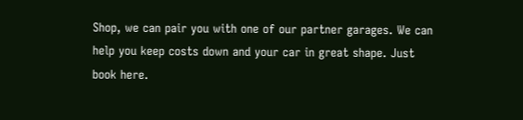Shop, we can pair you with one of our partner garages. We can help you keep costs down and your car in great shape. Just book here.